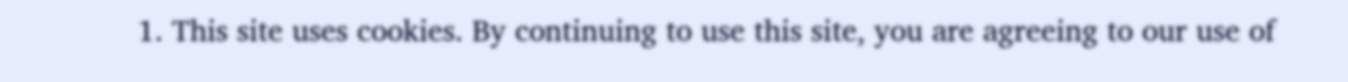1. This site uses cookies. By continuing to use this site, you are agreeing to our use of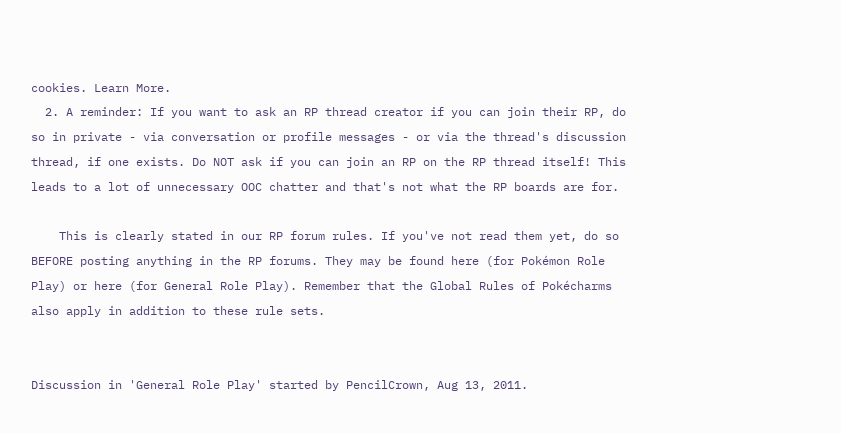cookies. Learn More.
  2. A reminder: If you want to ask an RP thread creator if you can join their RP, do so in private - via conversation or profile messages - or via the thread's discussion thread, if one exists. Do NOT ask if you can join an RP on the RP thread itself! This leads to a lot of unnecessary OOC chatter and that's not what the RP boards are for.

    This is clearly stated in our RP forum rules. If you've not read them yet, do so BEFORE posting anything in the RP forums. They may be found here (for Pokémon Role Play) or here (for General Role Play). Remember that the Global Rules of Pokécharms also apply in addition to these rule sets.


Discussion in 'General Role Play' started by PencilCrown, Aug 13, 2011.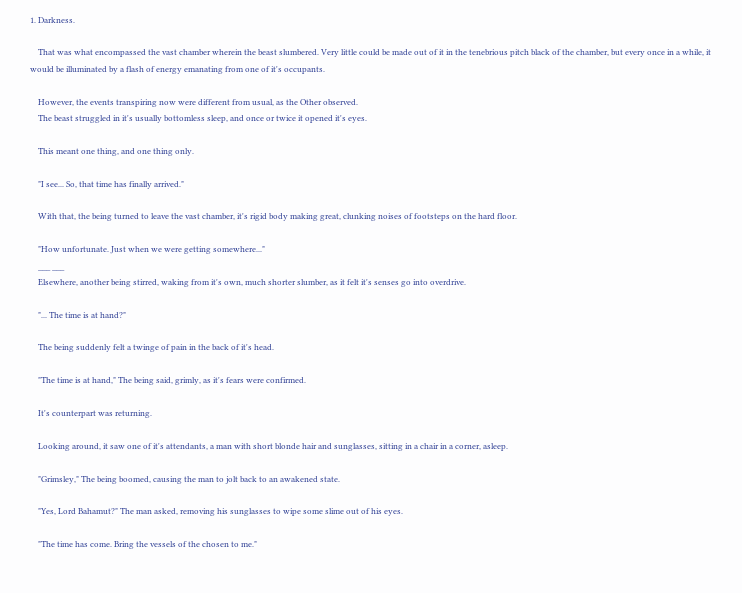1. Darkness.

    That was what encompassed the vast chamber wherein the beast slumbered. Very little could be made out of it in the tenebrious pitch black of the chamber, but every once in a while, it would be illuminated by a flash of energy emanating from one of it's occupants.

    However, the events transpiring now were different from usual, as the Other observed.
    The beast struggled in it's usually bottomless sleep, and once or twice it opened it's eyes.

    This meant one thing, and one thing only.

    "I see... So, that time has finally arrived."

    With that, the being turned to leave the vast chamber, it's rigid body making great, clunking noises of footsteps on the hard floor.

    "How unfortunate. Just when we were getting somewhere..."
    ___ ___
    Elsewhere, another being stirred, waking from it's own, much shorter slumber, as it felt it's senses go into overdrive.

    "... The time is at hand?"

    The being suddenly felt a twinge of pain in the back of it's head.

    "The time is at hand," The being said, grimly, as it's fears were confirmed.

    It's counterpart was returning.

    Looking around, it saw one of it's attendants, a man with short blonde hair and sunglasses, sitting in a chair in a corner, asleep.

    "Grimsley," The being boomed, causing the man to jolt back to an awakened state.

    "Yes, Lord Bahamut?" The man asked, removing his sunglasses to wipe some slime out of his eyes.

    "The time has come. Bring the vessels of the chosen to me."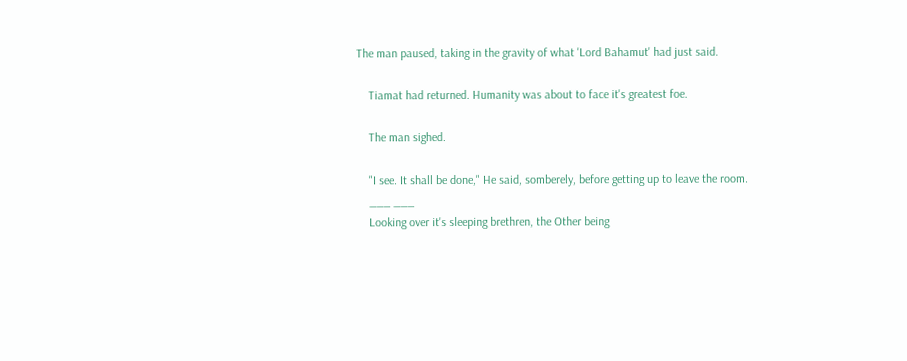The man paused, taking in the gravity of what 'Lord Bahamut' had just said.

    Tiamat had returned. Humanity was about to face it's greatest foe.

    The man sighed.

    "I see. It shall be done," He said, somberely, before getting up to leave the room.
    ___ ___
    Looking over it's sleeping brethren, the Other being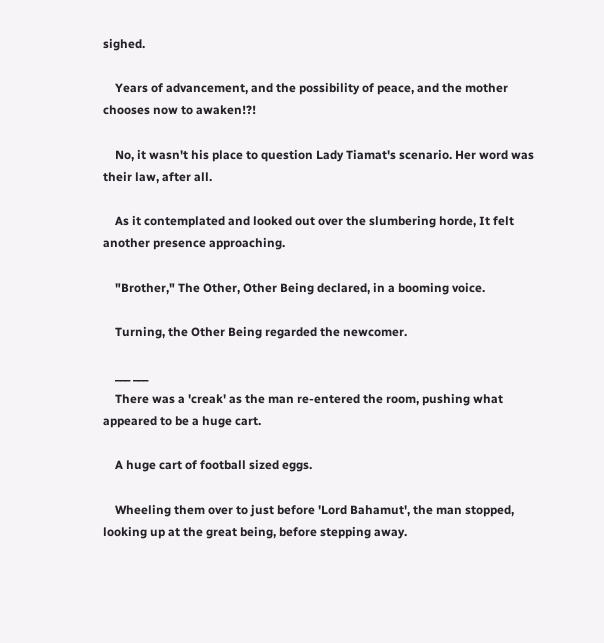sighed.

    Years of advancement, and the possibility of peace, and the mother chooses now to awaken!?!

    No, it wasn't his place to question Lady Tiamat's scenario. Her word was their law, after all.

    As it contemplated and looked out over the slumbering horde, It felt another presence approaching.

    "Brother," The Other, Other Being declared, in a booming voice.

    Turning, the Other Being regarded the newcomer.

    ___ ___
    There was a 'creak' as the man re-entered the room, pushing what appeared to be a huge cart.

    A huge cart of football sized eggs.

    Wheeling them over to just before 'Lord Bahamut', the man stopped, looking up at the great being, before stepping away.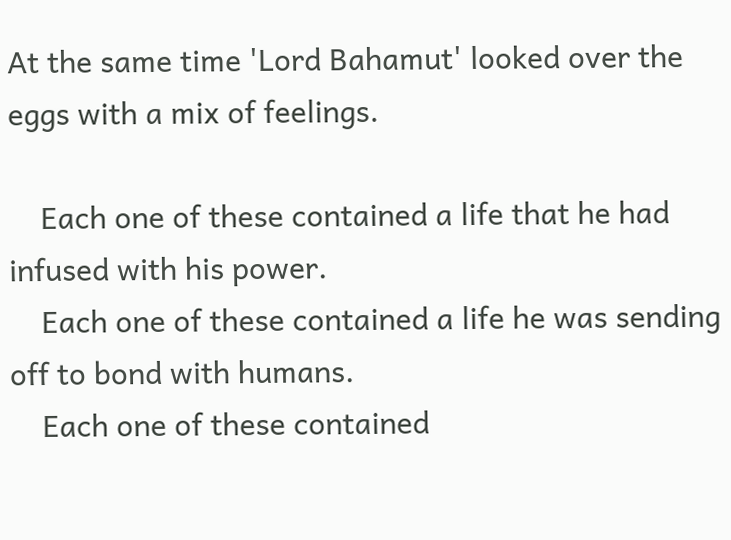At the same time 'Lord Bahamut' looked over the eggs with a mix of feelings.

    Each one of these contained a life that he had infused with his power.
    Each one of these contained a life he was sending off to bond with humans.
    Each one of these contained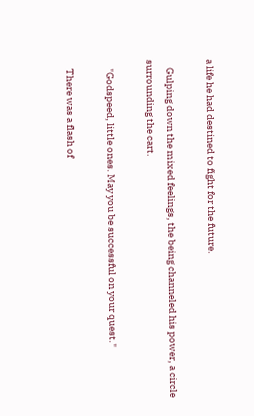a life he had destined to fight for the future.

    Gulping down the mixed feelings, the being channeled his power, a circle surrounding the cart.

    "Godspeed, little ones. May you be successful on your quest."

    There was a flash of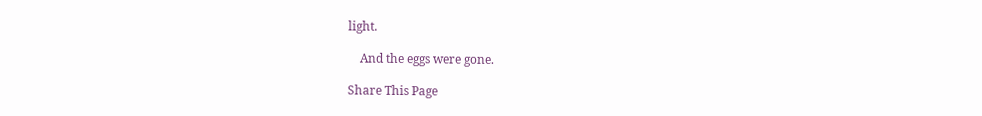light.

    And the eggs were gone.

Share This Page